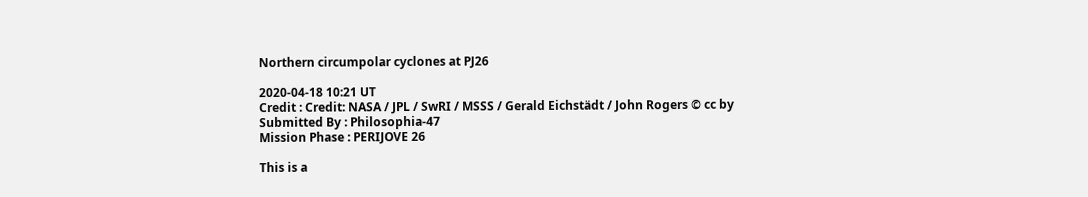Northern circumpolar cyclones at PJ26

2020-04-18 10:21 UT
Credit : Credit: NASA / JPL / SwRI / MSSS / Gerald Eichstädt / John Rogers © cc by
Submitted By : Philosophia-47
Mission Phase : PERIJOVE 26

This is a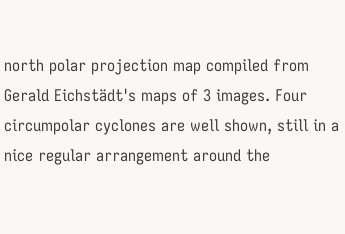north polar projection map compiled from Gerald Eichstädt's maps of 3 images. Four circumpolar cyclones are well shown, still in a nice regular arrangement around the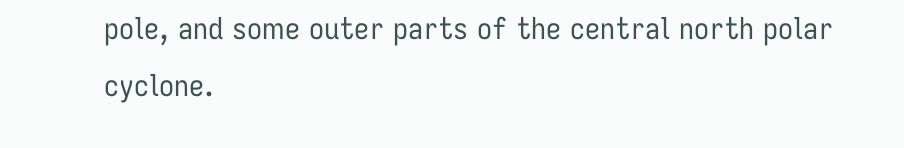pole, and some outer parts of the central north polar cyclone.